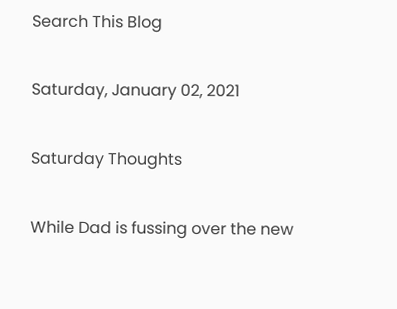Search This Blog

Saturday, January 02, 2021

Saturday Thoughts

While Dad is fussing over the new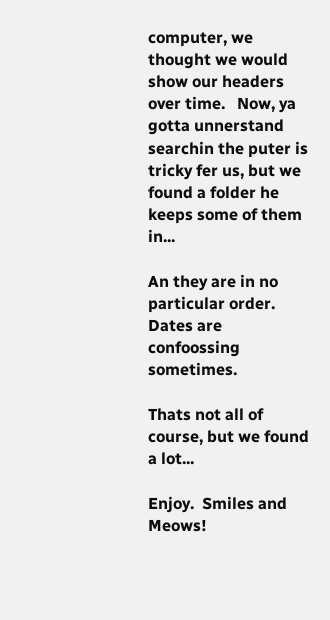computer, we thought we would show our headers over time.   Now, ya gotta unnerstand searchin the puter is tricky fer us, but we found a folder he keeps some of them in...

An they are in no particular order.  Dates are confoossing sometimes.

Thats not all of course, but we found a lot...

Enjoy.  Smiles and Meows!